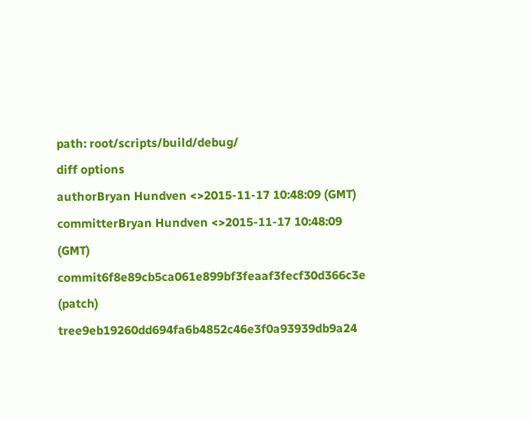path: root/scripts/build/debug/
diff options
authorBryan Hundven <>2015-11-17 10:48:09 (GMT)
committerBryan Hundven <>2015-11-17 10:48:09 (GMT)
commit6f8e89cb5ca061e899bf3feaaf3fecf30d366c3e (patch)
tree9eb19260dd694fa6b4852c46e3f0a93939db9a24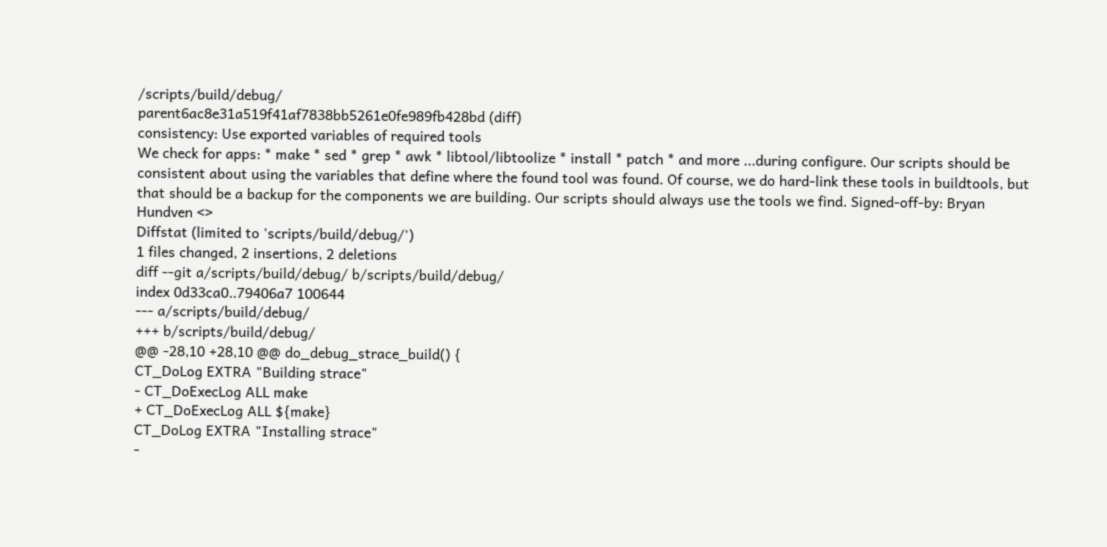/scripts/build/debug/
parent6ac8e31a519f41af7838bb5261e0fe989fb428bd (diff)
consistency: Use exported variables of required tools
We check for apps: * make * sed * grep * awk * libtool/libtoolize * install * patch * and more ...during configure. Our scripts should be consistent about using the variables that define where the found tool was found. Of course, we do hard-link these tools in buildtools, but that should be a backup for the components we are building. Our scripts should always use the tools we find. Signed-off-by: Bryan Hundven <>
Diffstat (limited to 'scripts/build/debug/')
1 files changed, 2 insertions, 2 deletions
diff --git a/scripts/build/debug/ b/scripts/build/debug/
index 0d33ca0..79406a7 100644
--- a/scripts/build/debug/
+++ b/scripts/build/debug/
@@ -28,10 +28,10 @@ do_debug_strace_build() {
CT_DoLog EXTRA "Building strace"
- CT_DoExecLog ALL make
+ CT_DoExecLog ALL ${make}
CT_DoLog EXTRA "Installing strace"
-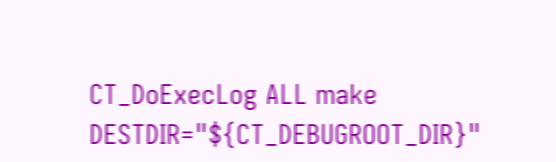CT_DoExecLog ALL make DESTDIR="${CT_DEBUGROOT_DIR}"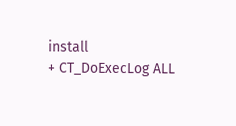install
+ CT_DoExecLog ALL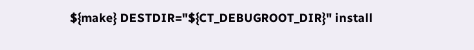${make} DESTDIR="${CT_DEBUGROOT_DIR}" install